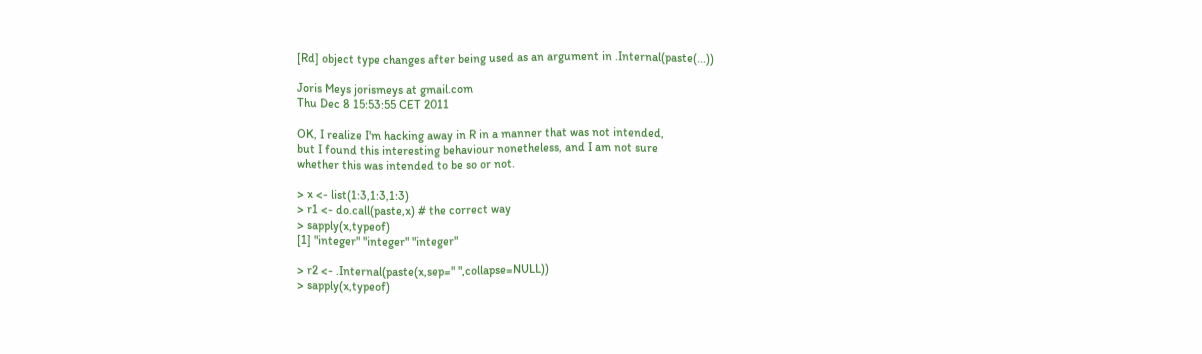[Rd] object type changes after being used as an argument in .Internal(paste(...))

Joris Meys jorismeys at gmail.com
Thu Dec 8 15:53:55 CET 2011

OK, I realize I'm hacking away in R in a manner that was not intended,
but I found this interesting behaviour nonetheless, and I am not sure
whether this was intended to be so or not.

> x <- list(1:3,1:3,1:3)
> r1 <- do.call(paste,x) # the correct way
> sapply(x,typeof)
[1] "integer" "integer" "integer"

> r2 <- .Internal(paste(x,sep=" ",collapse=NULL))
> sapply(x,typeof)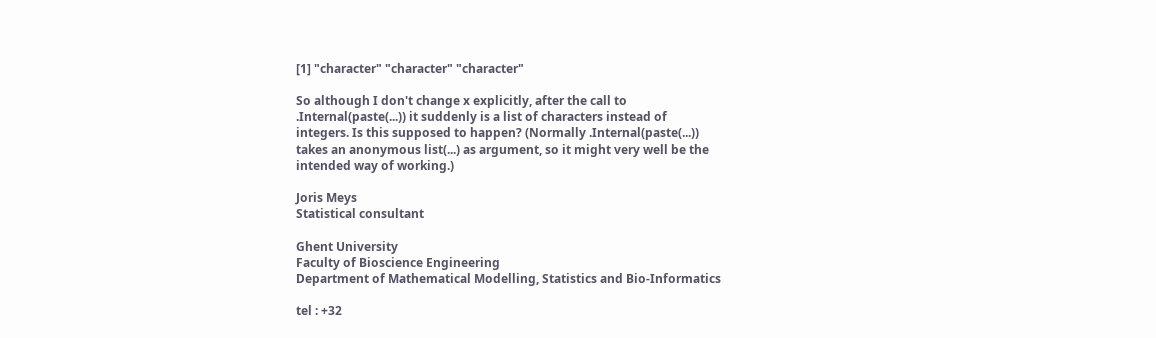[1] "character" "character" "character"

So although I don't change x explicitly, after the call to
.Internal(paste(...)) it suddenly is a list of characters instead of
integers. Is this supposed to happen? (Normally .Internal(paste(...))
takes an anonymous list(...) as argument, so it might very well be the
intended way of working.)

Joris Meys
Statistical consultant

Ghent University
Faculty of Bioscience Engineering
Department of Mathematical Modelling, Statistics and Bio-Informatics

tel : +32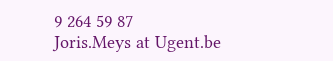9 264 59 87
Joris.Meys at Ugent.be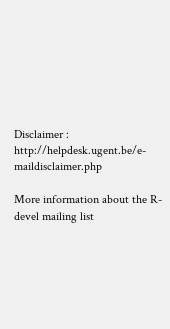Disclaimer : http://helpdesk.ugent.be/e-maildisclaimer.php

More information about the R-devel mailing list